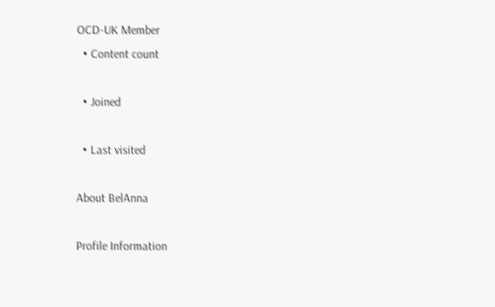OCD-UK Member
  • Content count

  • Joined

  • Last visited

About BelAnna

Profile Information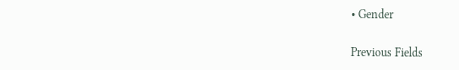• Gender

Previous Fields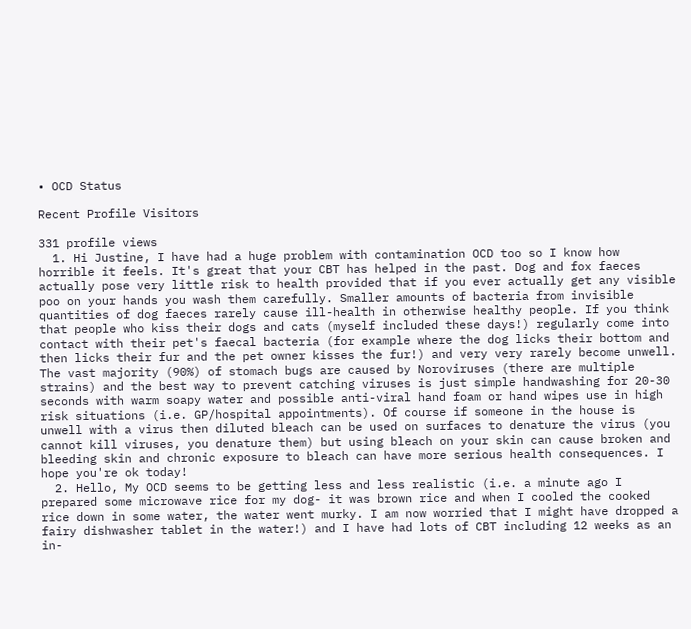• OCD Status

Recent Profile Visitors

331 profile views
  1. Hi Justine, I have had a huge problem with contamination OCD too so I know how horrible it feels. It's great that your CBT has helped in the past. Dog and fox faeces actually pose very little risk to health provided that if you ever actually get any visible poo on your hands you wash them carefully. Smaller amounts of bacteria from invisible quantities of dog faeces rarely cause ill-health in otherwise healthy people. If you think that people who kiss their dogs and cats (myself included these days!) regularly come into contact with their pet's faecal bacteria (for example where the dog licks their bottom and then licks their fur and the pet owner kisses the fur!) and very very rarely become unwell. The vast majority (90%) of stomach bugs are caused by Noroviruses (there are multiple strains) and the best way to prevent catching viruses is just simple handwashing for 20-30 seconds with warm soapy water and possible anti-viral hand foam or hand wipes use in high risk situations (i.e. GP/hospital appointments). Of course if someone in the house is unwell with a virus then diluted bleach can be used on surfaces to denature the virus (you cannot kill viruses, you denature them) but using bleach on your skin can cause broken and bleeding skin and chronic exposure to bleach can have more serious health consequences. I hope you're ok today!
  2. Hello, My OCD seems to be getting less and less realistic (i.e. a minute ago I prepared some microwave rice for my dog- it was brown rice and when I cooled the cooked rice down in some water, the water went murky. I am now worried that I might have dropped a fairy dishwasher tablet in the water!) and I have had lots of CBT including 12 weeks as an in-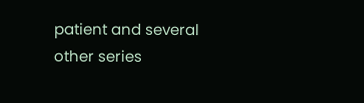patient and several other series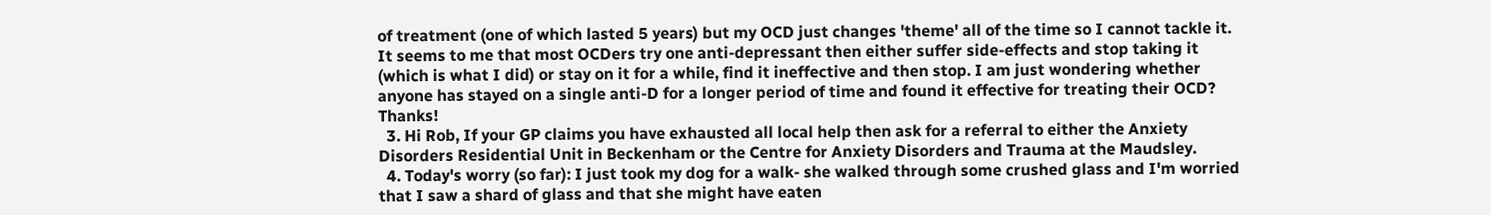of treatment (one of which lasted 5 years) but my OCD just changes 'theme' all of the time so I cannot tackle it. It seems to me that most OCDers try one anti-depressant then either suffer side-effects and stop taking it (which is what I did) or stay on it for a while, find it ineffective and then stop. I am just wondering whether anyone has stayed on a single anti-D for a longer period of time and found it effective for treating their OCD? Thanks!
  3. Hi Rob, If your GP claims you have exhausted all local help then ask for a referral to either the Anxiety Disorders Residential Unit in Beckenham or the Centre for Anxiety Disorders and Trauma at the Maudsley.
  4. Today's worry (so far): I just took my dog for a walk- she walked through some crushed glass and I'm worried that I saw a shard of glass and that she might have eaten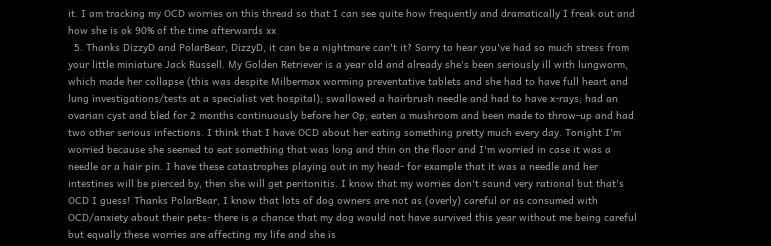it. I am tracking my OCD worries on this thread so that I can see quite how frequently and dramatically I freak out and how she is ok 90% of the time afterwards xx
  5. Thanks DizzyD and PolarBear, DizzyD, it can be a nightmare can't it? Sorry to hear you've had so much stress from your little miniature Jack Russell. My Golden Retriever is a year old and already she's been seriously ill with lungworm, which made her collapse (this was despite Milbermax worming preventative tablets and she had to have full heart and lung investigations/tests at a specialist vet hospital); swallowed a hairbrush needle and had to have x-rays; had an ovarian cyst and bled for 2 months continuously before her Op; eaten a mushroom and been made to throw-up and had two other serious infections. I think that I have OCD about her eating something pretty much every day. Tonight I'm worried because she seemed to eat something that was long and thin on the floor and I'm worried in case it was a needle or a hair pin. I have these catastrophes playing out in my head- for example that it was a needle and her intestines will be pierced by, then she will get peritonitis. I know that my worries don't sound very rational but that's OCD I guess! Thanks PolarBear, I know that lots of dog owners are not as (overly) careful or as consumed with OCD/anxiety about their pets- there is a chance that my dog would not have survived this year without me being careful but equally these worries are affecting my life and she is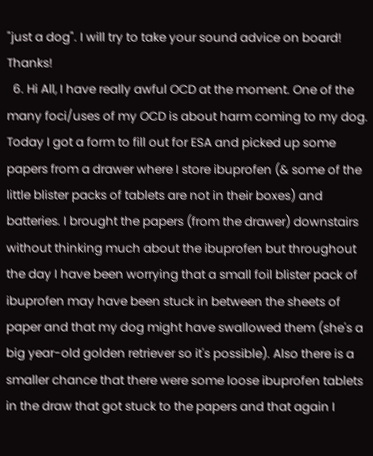"just a dog". I will try to take your sound advice on board! Thanks!
  6. Hi All, I have really awful OCD at the moment. One of the many foci/uses of my OCD is about harm coming to my dog. Today I got a form to fill out for ESA and picked up some papers from a drawer where I store ibuprofen (& some of the little blister packs of tablets are not in their boxes) and batteries. I brought the papers (from the drawer) downstairs without thinking much about the ibuprofen but throughout the day I have been worrying that a small foil blister pack of ibuprofen may have been stuck in between the sheets of paper and that my dog might have swallowed them (she's a big year-old golden retriever so it's possible). Also there is a smaller chance that there were some loose ibuprofen tablets in the draw that got stuck to the papers and that again I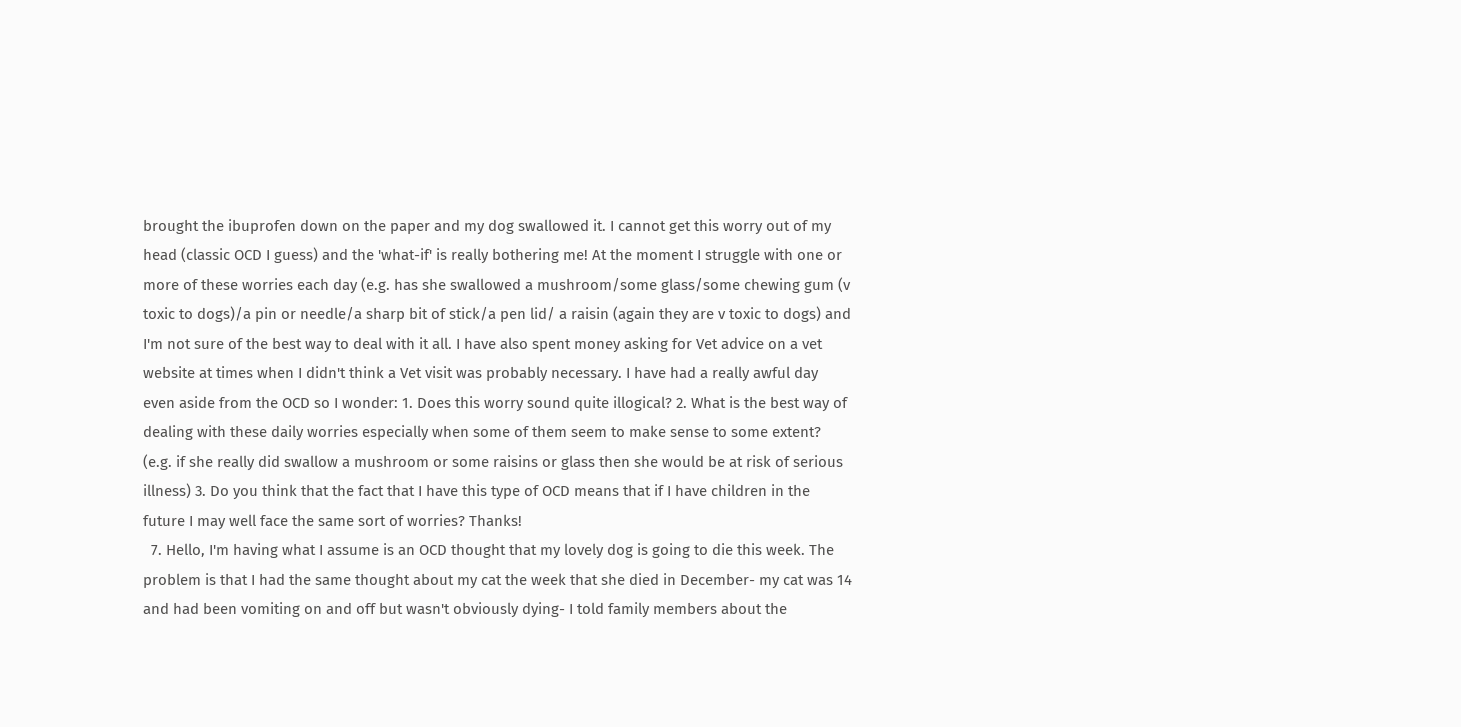brought the ibuprofen down on the paper and my dog swallowed it. I cannot get this worry out of my head (classic OCD I guess) and the 'what-if' is really bothering me! At the moment I struggle with one or more of these worries each day (e.g. has she swallowed a mushroom/some glass/some chewing gum (v toxic to dogs)/a pin or needle/a sharp bit of stick/a pen lid/ a raisin (again they are v toxic to dogs) and I'm not sure of the best way to deal with it all. I have also spent money asking for Vet advice on a vet website at times when I didn't think a Vet visit was probably necessary. I have had a really awful day even aside from the OCD so I wonder: 1. Does this worry sound quite illogical? 2. What is the best way of dealing with these daily worries especially when some of them seem to make sense to some extent? (e.g. if she really did swallow a mushroom or some raisins or glass then she would be at risk of serious illness) 3. Do you think that the fact that I have this type of OCD means that if I have children in the future I may well face the same sort of worries? Thanks!
  7. Hello, I'm having what I assume is an OCD thought that my lovely dog is going to die this week. The problem is that I had the same thought about my cat the week that she died in December- my cat was 14 and had been vomiting on and off but wasn't obviously dying- I told family members about the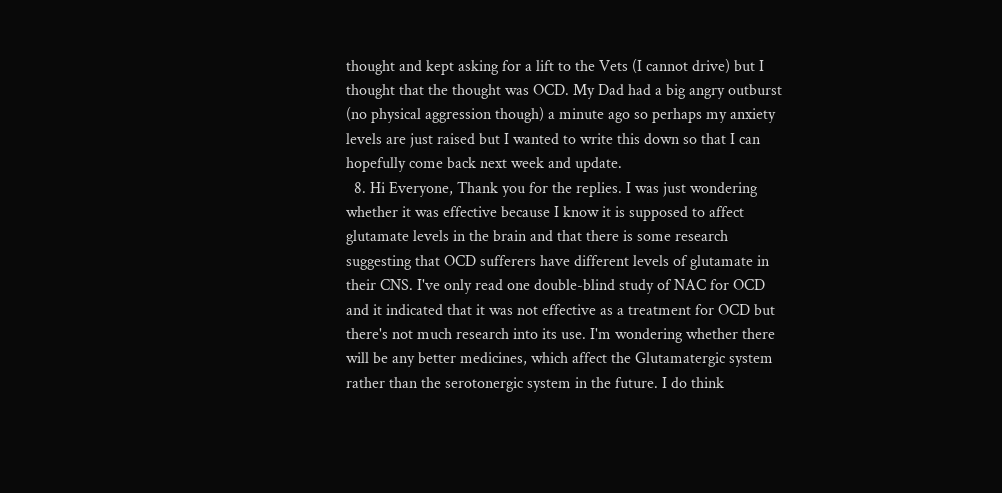thought and kept asking for a lift to the Vets (I cannot drive) but I thought that the thought was OCD. My Dad had a big angry outburst (no physical aggression though) a minute ago so perhaps my anxiety levels are just raised but I wanted to write this down so that I can hopefully come back next week and update.
  8. Hi Everyone, Thank you for the replies. I was just wondering whether it was effective because I know it is supposed to affect glutamate levels in the brain and that there is some research suggesting that OCD sufferers have different levels of glutamate in their CNS. I've only read one double-blind study of NAC for OCD and it indicated that it was not effective as a treatment for OCD but there's not much research into its use. I'm wondering whether there will be any better medicines, which affect the Glutamatergic system rather than the serotonergic system in the future. I do think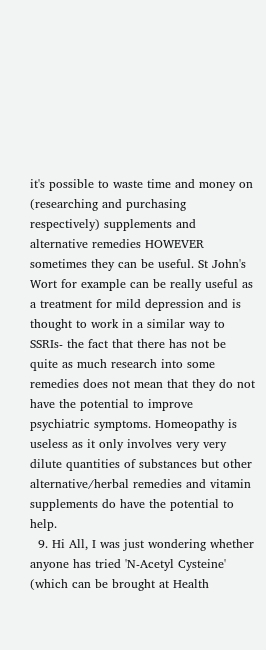it's possible to waste time and money on (researching and purchasing respectively) supplements and alternative remedies HOWEVER sometimes they can be useful. St John's Wort for example can be really useful as a treatment for mild depression and is thought to work in a similar way to SSRIs- the fact that there has not be quite as much research into some remedies does not mean that they do not have the potential to improve psychiatric symptoms. Homeopathy is useless as it only involves very very dilute quantities of substances but other alternative/herbal remedies and vitamin supplements do have the potential to help.
  9. Hi All, I was just wondering whether anyone has tried 'N-Acetyl Cysteine' (which can be brought at Health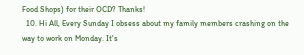Food Shops) for their OCD? Thanks!
  10. Hi All, Every Sunday I obsess about my family members crashing on the way to work on Monday. It's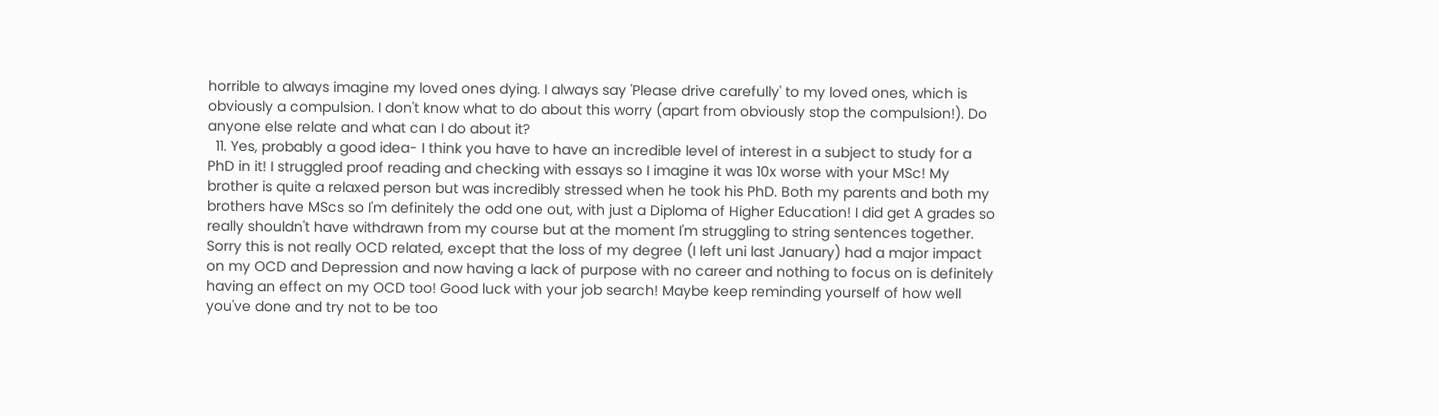horrible to always imagine my loved ones dying. I always say 'Please drive carefully' to my loved ones, which is obviously a compulsion. I don't know what to do about this worry (apart from obviously stop the compulsion!). Do anyone else relate and what can I do about it?
  11. Yes, probably a good idea- I think you have to have an incredible level of interest in a subject to study for a PhD in it! I struggled proof reading and checking with essays so I imagine it was 10x worse with your MSc! My brother is quite a relaxed person but was incredibly stressed when he took his PhD. Both my parents and both my brothers have MScs so I'm definitely the odd one out, with just a Diploma of Higher Education! I did get A grades so really shouldn't have withdrawn from my course but at the moment I'm struggling to string sentences together. Sorry this is not really OCD related, except that the loss of my degree (I left uni last January) had a major impact on my OCD and Depression and now having a lack of purpose with no career and nothing to focus on is definitely having an effect on my OCD too! Good luck with your job search! Maybe keep reminding yourself of how well you've done and try not to be too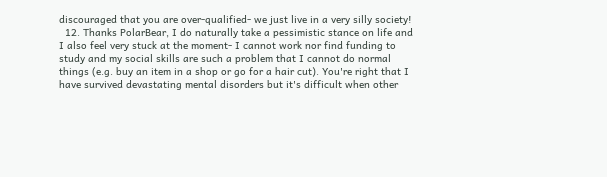discouraged that you are over-qualified- we just live in a very silly society!
  12. Thanks PolarBear, I do naturally take a pessimistic stance on life and I also feel very stuck at the moment- I cannot work nor find funding to study and my social skills are such a problem that I cannot do normal things (e.g. buy an item in a shop or go for a hair cut). You're right that I have survived devastating mental disorders but it's difficult when other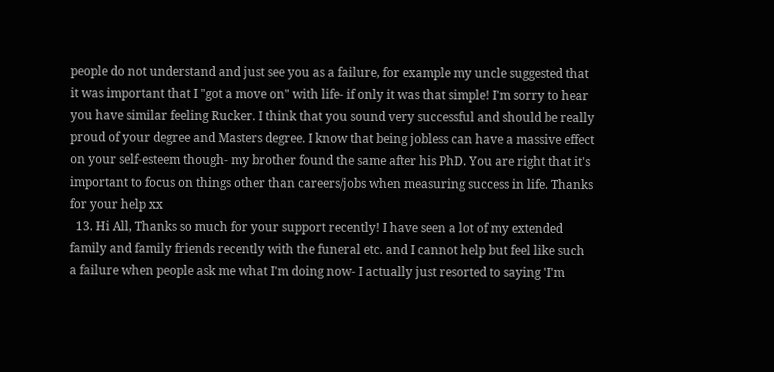people do not understand and just see you as a failure, for example my uncle suggested that it was important that I "got a move on" with life- if only it was that simple! I'm sorry to hear you have similar feeling Rucker. I think that you sound very successful and should be really proud of your degree and Masters degree. I know that being jobless can have a massive effect on your self-esteem though- my brother found the same after his PhD. You are right that it's important to focus on things other than careers/jobs when measuring success in life. Thanks for your help xx
  13. Hi All, Thanks so much for your support recently! I have seen a lot of my extended family and family friends recently with the funeral etc. and I cannot help but feel like such a failure when people ask me what I'm doing now- I actually just resorted to saying 'I'm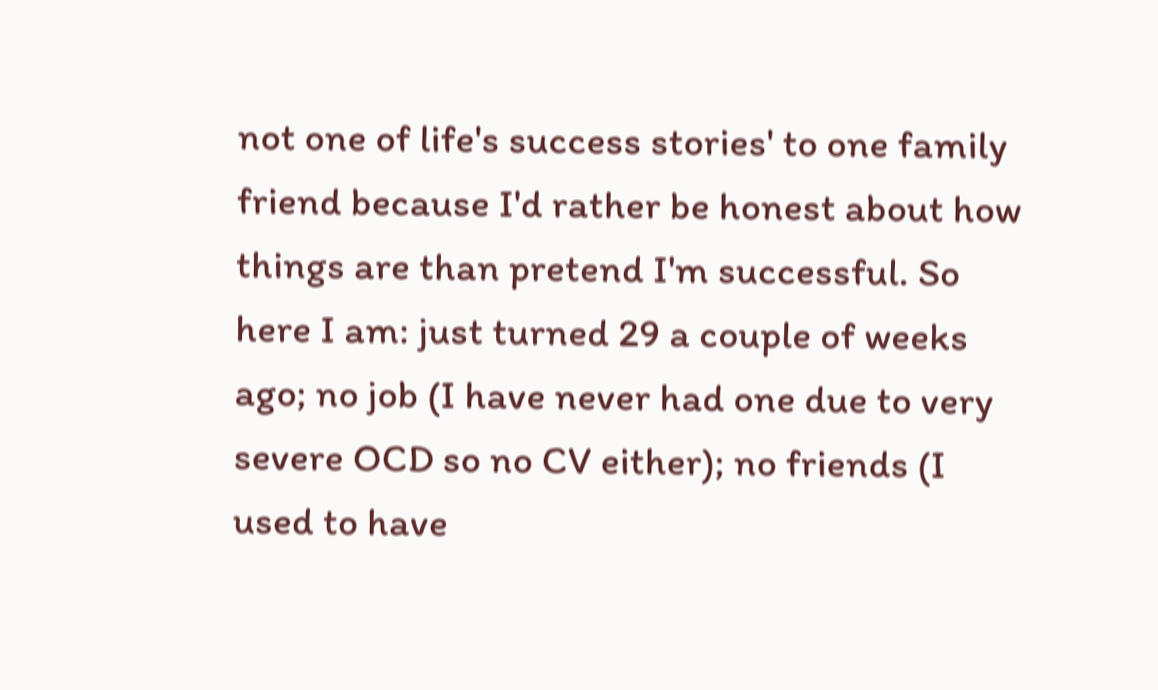not one of life's success stories' to one family friend because I'd rather be honest about how things are than pretend I'm successful. So here I am: just turned 29 a couple of weeks ago; no job (I have never had one due to very severe OCD so no CV either); no friends (I used to have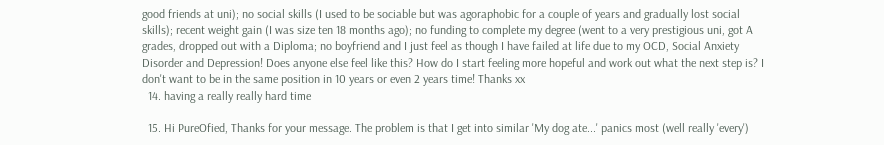good friends at uni); no social skills (I used to be sociable but was agoraphobic for a couple of years and gradually lost social skills); recent weight gain (I was size ten 18 months ago); no funding to complete my degree (went to a very prestigious uni, got A grades, dropped out with a Diploma; no boyfriend and I just feel as though I have failed at life due to my OCD, Social Anxiety Disorder and Depression! Does anyone else feel like this? How do I start feeling more hopeful and work out what the next step is? I don't want to be in the same position in 10 years or even 2 years time! Thanks xx
  14. having a really really hard time

  15. Hi PureOfied, Thanks for your message. The problem is that I get into similar 'My dog ate...' panics most (well really 'every')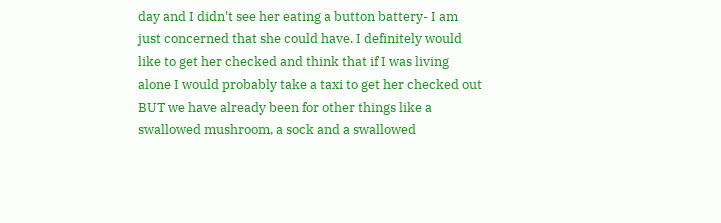day and I didn't see her eating a button battery- I am just concerned that she could have. I definitely would like to get her checked and think that if I was living alone I would probably take a taxi to get her checked out BUT we have already been for other things like a swallowed mushroom, a sock and a swallowed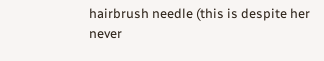hairbrush needle (this is despite her never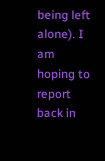being left alone). I am hoping to report back in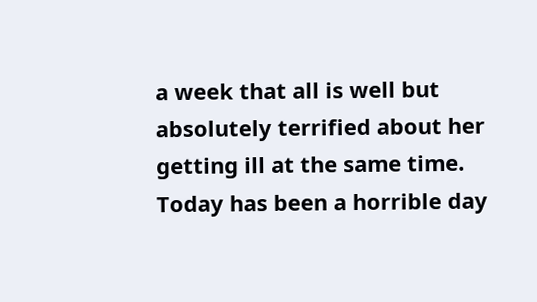a week that all is well but absolutely terrified about her getting ill at the same time. Today has been a horrible day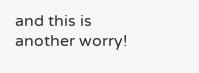and this is another worry!